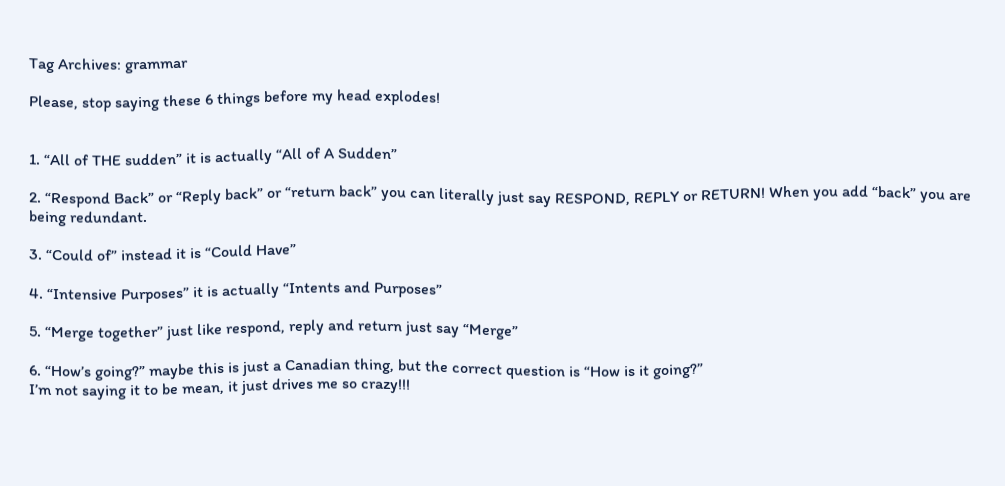Tag Archives: grammar

Please, stop saying these 6 things before my head explodes!


1. “All of THE sudden” it is actually “All of A Sudden”

2. “Respond Back” or “Reply back” or “return back” you can literally just say RESPOND, REPLY or RETURN! When you add “back” you are being redundant.

3. “Could of” instead it is “Could Have”

4. “Intensive Purposes” it is actually “Intents and Purposes”

5. “Merge together” just like respond, reply and return just say “Merge”

6. “How’s going?” maybe this is just a Canadian thing, but the correct question is “How is it going?”
I’m not saying it to be mean, it just drives me so crazy!!!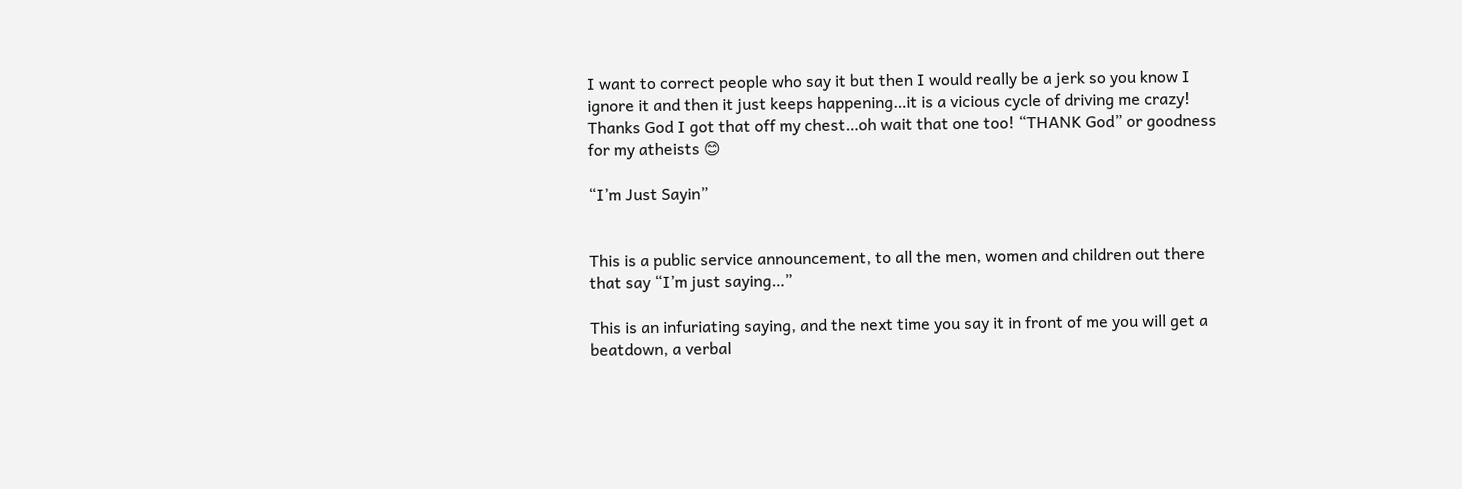I want to correct people who say it but then I would really be a jerk so you know I ignore it and then it just keeps happening…it is a vicious cycle of driving me crazy!
Thanks God I got that off my chest…oh wait that one too! “THANK God” or goodness for my atheists 😊

“I’m Just Sayin”


This is a public service announcement, to all the men, women and children out there that say “I’m just saying…”

This is an infuriating saying, and the next time you say it in front of me you will get a beatdown, a verbal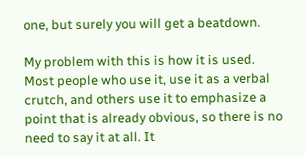one, but surely you will get a beatdown.

My problem with this is how it is used. Most people who use it, use it as a verbal crutch, and others use it to emphasize a point that is already obvious, so there is no need to say it at all. It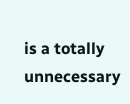is a totally unnecessary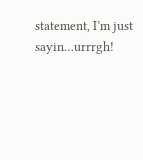statement, I’m just sayin…urrrgh!